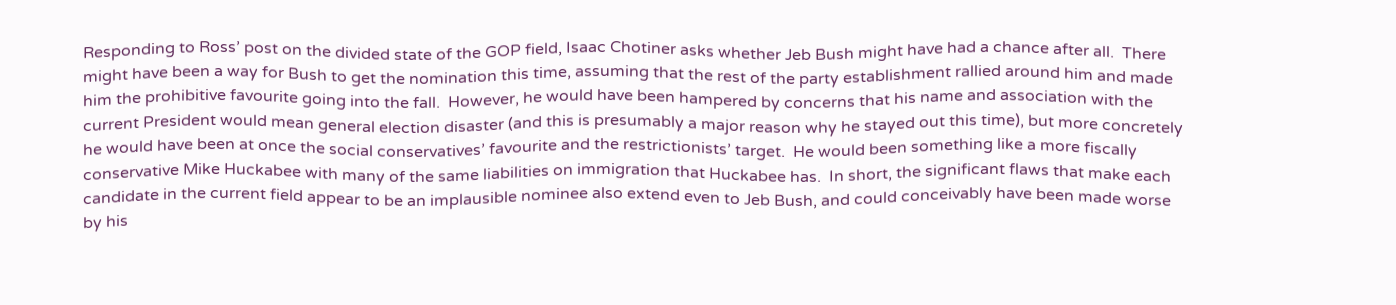Responding to Ross’ post on the divided state of the GOP field, Isaac Chotiner asks whether Jeb Bush might have had a chance after all.  There might have been a way for Bush to get the nomination this time, assuming that the rest of the party establishment rallied around him and made him the prohibitive favourite going into the fall.  However, he would have been hampered by concerns that his name and association with the current President would mean general election disaster (and this is presumably a major reason why he stayed out this time), but more concretely he would have been at once the social conservatives’ favourite and the restrictionists’ target.  He would been something like a more fiscally conservative Mike Huckabee with many of the same liabilities on immigration that Huckabee has.  In short, the significant flaws that make each candidate in the current field appear to be an implausible nominee also extend even to Jeb Bush, and could conceivably have been made worse by his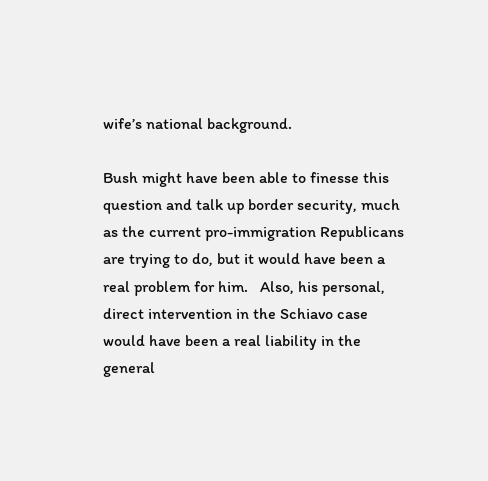wife’s national background.

Bush might have been able to finesse this question and talk up border security, much as the current pro-immigration Republicans are trying to do, but it would have been a real problem for him.   Also, his personal, direct intervention in the Schiavo case would have been a real liability in the general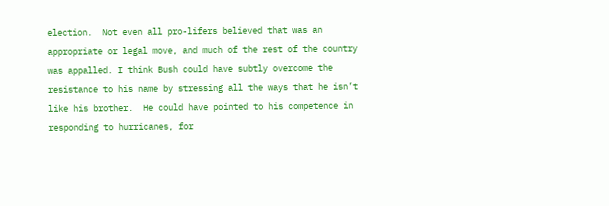election.  Not even all pro-lifers believed that was an appropriate or legal move, and much of the rest of the country was appalled. I think Bush could have subtly overcome the resistance to his name by stressing all the ways that he isn’t like his brother.  He could have pointed to his competence in responding to hurricanes, for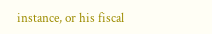instance, or his fiscal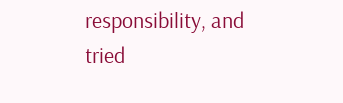responsibility, and tried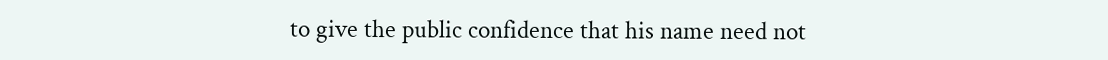to give the public confidence that his name need not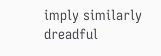imply similarly dreadful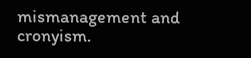mismanagement and cronyism.